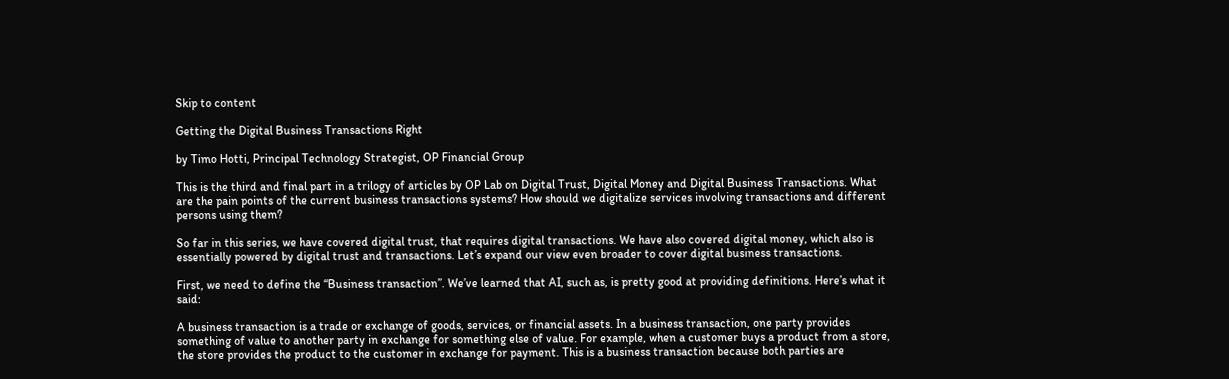Skip to content

Getting the Digital Business Transactions Right

by Timo Hotti, Principal Technology Strategist, OP Financial Group

This is the third and final part in a trilogy of articles by OP Lab on Digital Trust, Digital Money and Digital Business Transactions. What are the pain points of the current business transactions systems? How should we digitalize services involving transactions and different persons using them?

So far in this series, we have covered digital trust, that requires digital transactions. We have also covered digital money, which also is essentially powered by digital trust and transactions. Let’s expand our view even broader to cover digital business transactions.

First, we need to define the “Business transaction”. We’ve learned that AI, such as, is pretty good at providing definitions. Here’s what it said:

A business transaction is a trade or exchange of goods, services, or financial assets. In a business transaction, one party provides something of value to another party in exchange for something else of value. For example, when a customer buys a product from a store, the store provides the product to the customer in exchange for payment. This is a business transaction because both parties are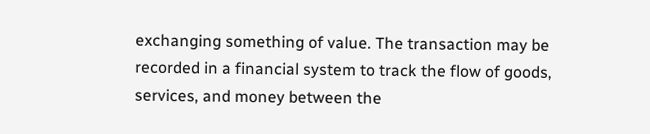exchanging something of value. The transaction may be recorded in a financial system to track the flow of goods, services, and money between the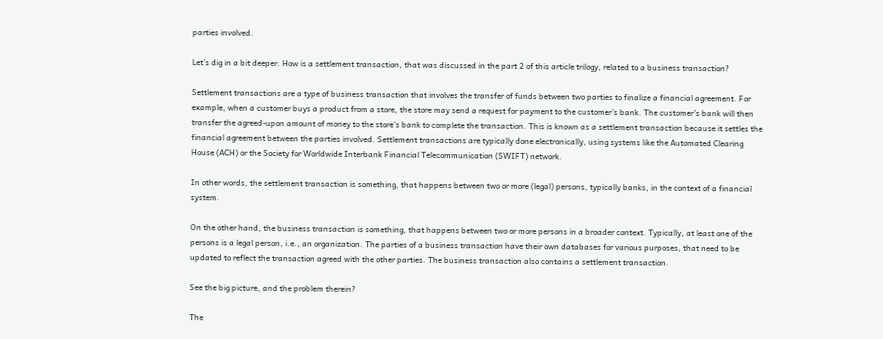parties involved.

Let’s dig in a bit deeper. How is a settlement transaction, that was discussed in the part 2 of this article trilogy, related to a business transaction?

Settlement transactions are a type of business transaction that involves the transfer of funds between two parties to finalize a financial agreement. For example, when a customer buys a product from a store, the store may send a request for payment to the customer’s bank. The customer’s bank will then transfer the agreed-upon amount of money to the store’s bank to complete the transaction. This is known as a settlement transaction because it settles the financial agreement between the parties involved. Settlement transactions are typically done electronically, using systems like the Automated Clearing House (ACH) or the Society for Worldwide Interbank Financial Telecommunication (SWIFT) network.

In other words, the settlement transaction is something, that happens between two or more (legal) persons, typically banks, in the context of a financial system.

On the other hand, the business transaction is something, that happens between two or more persons in a broader context. Typically, at least one of the persons is a legal person, i.e., an organization. The parties of a business transaction have their own databases for various purposes, that need to be updated to reflect the transaction agreed with the other parties. The business transaction also contains a settlement transaction.

See the big picture, and the problem therein?

The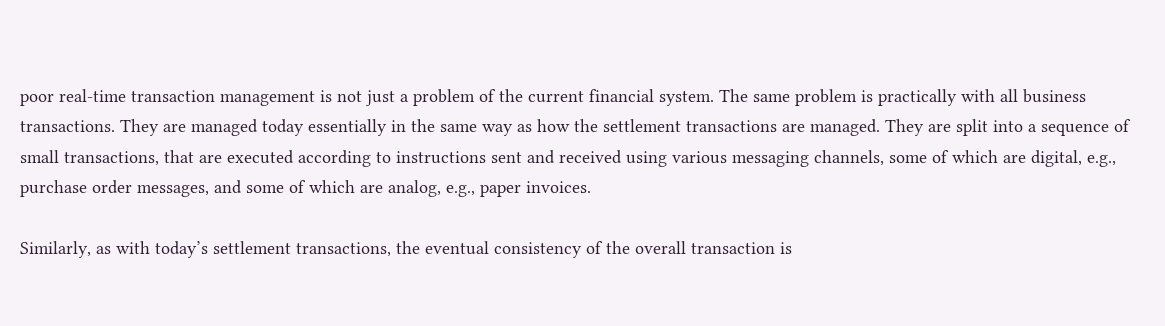poor real-time transaction management is not just a problem of the current financial system. The same problem is practically with all business transactions. They are managed today essentially in the same way as how the settlement transactions are managed. They are split into a sequence of small transactions, that are executed according to instructions sent and received using various messaging channels, some of which are digital, e.g., purchase order messages, and some of which are analog, e.g., paper invoices.

Similarly, as with today’s settlement transactions, the eventual consistency of the overall transaction is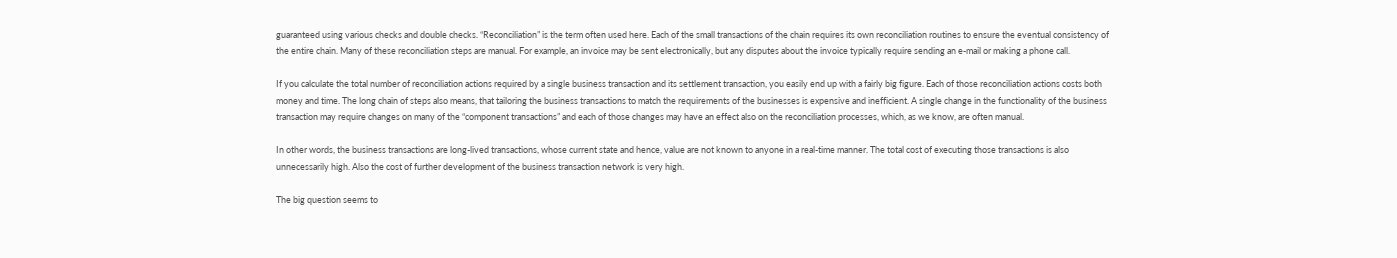guaranteed using various checks and double checks. “Reconciliation” is the term often used here. Each of the small transactions of the chain requires its own reconciliation routines to ensure the eventual consistency of the entire chain. Many of these reconciliation steps are manual. For example, an invoice may be sent electronically, but any disputes about the invoice typically require sending an e-mail or making a phone call.

If you calculate the total number of reconciliation actions required by a single business transaction and its settlement transaction, you easily end up with a fairly big figure. Each of those reconciliation actions costs both money and time. The long chain of steps also means, that tailoring the business transactions to match the requirements of the businesses is expensive and inefficient. A single change in the functionality of the business transaction may require changes on many of the “component transactions” and each of those changes may have an effect also on the reconciliation processes, which, as we know, are often manual.

In other words, the business transactions are long-lived transactions, whose current state and hence, value are not known to anyone in a real-time manner. The total cost of executing those transactions is also unnecessarily high. Also the cost of further development of the business transaction network is very high.

The big question seems to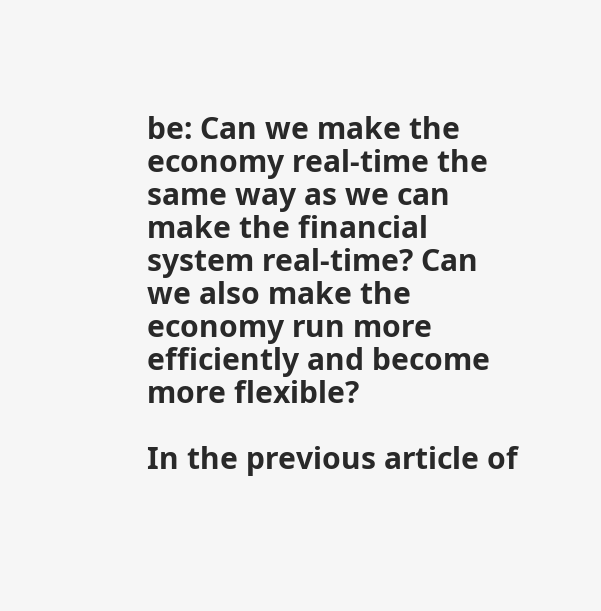be: Can we make the economy real-time the same way as we can make the financial system real-time? Can we also make the economy run more efficiently and become more flexible?

In the previous article of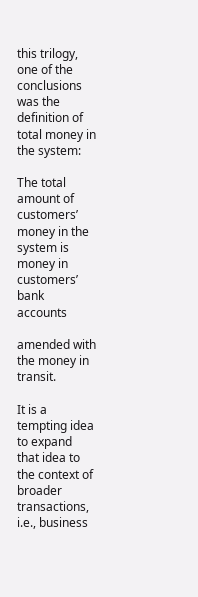this trilogy, one of the conclusions was the definition of total money in the system:

The total amount of customers’ money in the system is money in customers’ bank accounts

amended with the money in transit.

It is a tempting idea to expand that idea to the context of broader transactions, i.e., business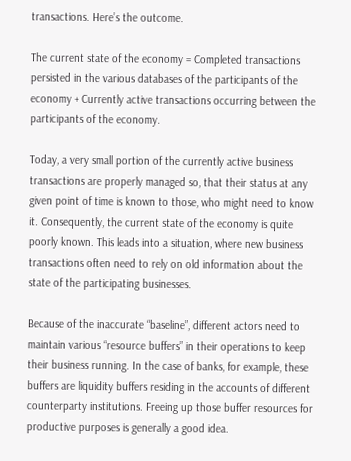transactions. Here’s the outcome.

The current state of the economy = Completed transactions persisted in the various databases of the participants of the economy + Currently active transactions occurring between the participants of the economy.

Today, a very small portion of the currently active business transactions are properly managed so, that their status at any given point of time is known to those, who might need to know it. Consequently, the current state of the economy is quite poorly known. This leads into a situation, where new business transactions often need to rely on old information about the state of the participating businesses.

Because of the inaccurate “baseline”, different actors need to maintain various “resource buffers” in their operations to keep their business running. In the case of banks, for example, these buffers are liquidity buffers residing in the accounts of different counterparty institutions. Freeing up those buffer resources for productive purposes is generally a good idea.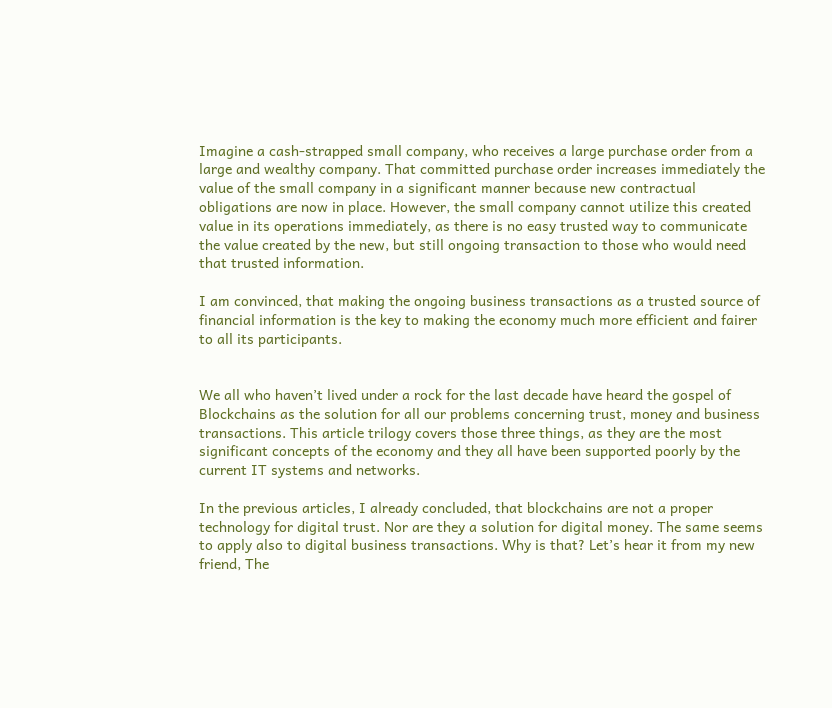Imagine a cash-strapped small company, who receives a large purchase order from a large and wealthy company. That committed purchase order increases immediately the value of the small company in a significant manner because new contractual obligations are now in place. However, the small company cannot utilize this created value in its operations immediately, as there is no easy trusted way to communicate the value created by the new, but still ongoing transaction to those who would need that trusted information.

I am convinced, that making the ongoing business transactions as a trusted source of financial information is the key to making the economy much more efficient and fairer to all its participants.


We all who haven’t lived under a rock for the last decade have heard the gospel of Blockchains as the solution for all our problems concerning trust, money and business transactions. This article trilogy covers those three things, as they are the most significant concepts of the economy and they all have been supported poorly by the current IT systems and networks.

In the previous articles, I already concluded, that blockchains are not a proper technology for digital trust. Nor are they a solution for digital money. The same seems to apply also to digital business transactions. Why is that? Let’s hear it from my new friend, The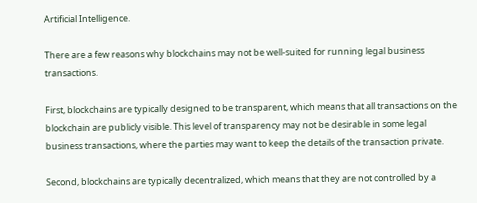Artificial Intelligence.

There are a few reasons why blockchains may not be well-suited for running legal business transactions.

First, blockchains are typically designed to be transparent, which means that all transactions on the blockchain are publicly visible. This level of transparency may not be desirable in some legal business transactions, where the parties may want to keep the details of the transaction private.

Second, blockchains are typically decentralized, which means that they are not controlled by a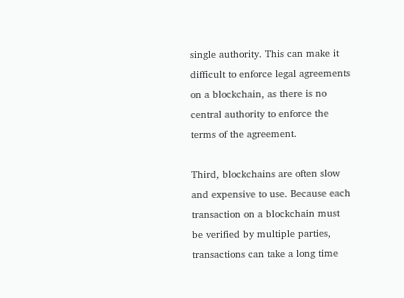single authority. This can make it difficult to enforce legal agreements on a blockchain, as there is no central authority to enforce the terms of the agreement.

Third, blockchains are often slow and expensive to use. Because each transaction on a blockchain must be verified by multiple parties, transactions can take a long time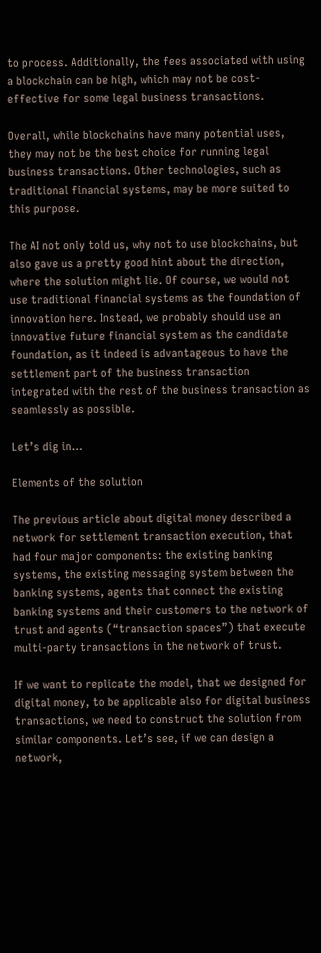to process. Additionally, the fees associated with using a blockchain can be high, which may not be cost-effective for some legal business transactions.

Overall, while blockchains have many potential uses, they may not be the best choice for running legal business transactions. Other technologies, such as traditional financial systems, may be more suited to this purpose.

The AI not only told us, why not to use blockchains, but also gave us a pretty good hint about the direction, where the solution might lie. Of course, we would not use traditional financial systems as the foundation of innovation here. Instead, we probably should use an innovative future financial system as the candidate foundation, as it indeed is advantageous to have the settlement part of the business transaction integrated with the rest of the business transaction as seamlessly as possible.

Let’s dig in…

Elements of the solution

The previous article about digital money described a network for settlement transaction execution, that had four major components: the existing banking systems, the existing messaging system between the banking systems, agents that connect the existing banking systems and their customers to the network of trust and agents (“transaction spaces”) that execute multi-party transactions in the network of trust.

If we want to replicate the model, that we designed for digital money, to be applicable also for digital business transactions, we need to construct the solution from similar components. Let’s see, if we can design a network,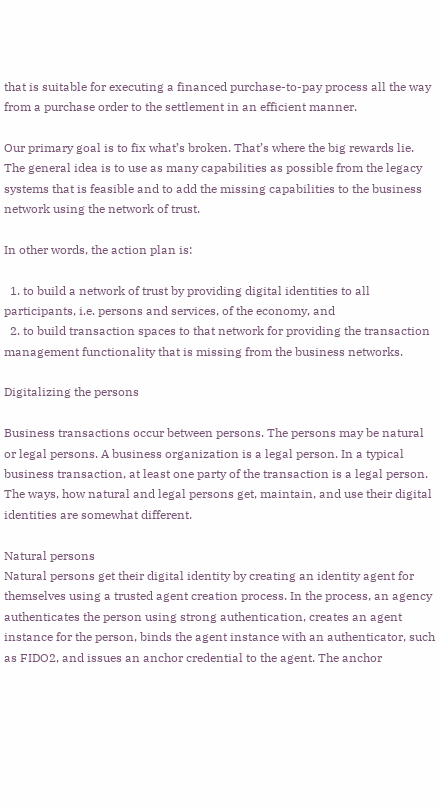that is suitable for executing a financed purchase-to-pay process all the way from a purchase order to the settlement in an efficient manner.

Our primary goal is to fix what’s broken. That’s where the big rewards lie. The general idea is to use as many capabilities as possible from the legacy systems that is feasible and to add the missing capabilities to the business network using the network of trust.

In other words, the action plan is:

  1. to build a network of trust by providing digital identities to all participants, i.e. persons and services, of the economy, and
  2. to build transaction spaces to that network for providing the transaction management functionality that is missing from the business networks.

Digitalizing the persons

Business transactions occur between persons. The persons may be natural or legal persons. A business organization is a legal person. In a typical business transaction, at least one party of the transaction is a legal person. The ways, how natural and legal persons get, maintain, and use their digital identities are somewhat different.

Natural persons
Natural persons get their digital identity by creating an identity agent for themselves using a trusted agent creation process. In the process, an agency authenticates the person using strong authentication, creates an agent instance for the person, binds the agent instance with an authenticator, such as FIDO2, and issues an anchor credential to the agent. The anchor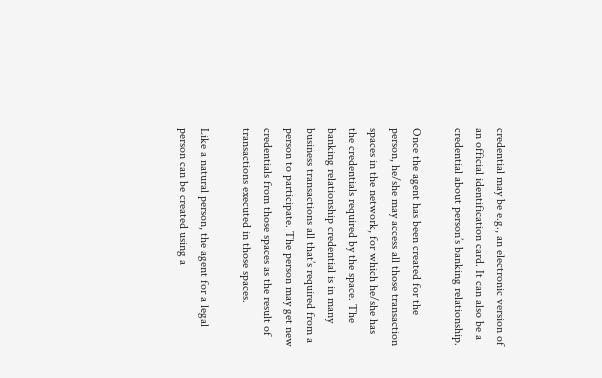credential may be e.g., an electronic version of an official identification card. It can also be a credential about person’s banking relationship.

Once the agent has been created for the person, he/she may access all those transaction spaces in the network, for which he/she has the credentials required by the space. The banking relationship credential is in many business transactions all that’s required from a person to participate. The person may get new credentials from those spaces as the result of transactions executed in those spaces.

Like a natural person, the agent for a legal person can be created using a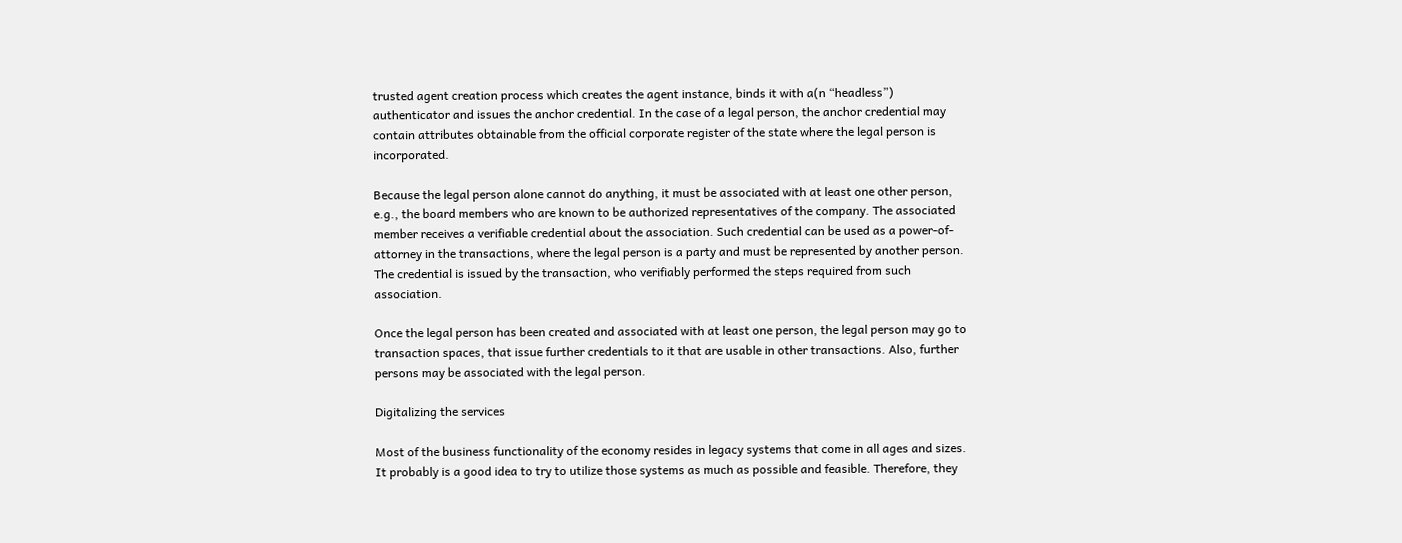trusted agent creation process which creates the agent instance, binds it with a(n “headless”) authenticator and issues the anchor credential. In the case of a legal person, the anchor credential may contain attributes obtainable from the official corporate register of the state where the legal person is incorporated.

Because the legal person alone cannot do anything, it must be associated with at least one other person, e.g., the board members who are known to be authorized representatives of the company. The associated member receives a verifiable credential about the association. Such credential can be used as a power-of-attorney in the transactions, where the legal person is a party and must be represented by another person. The credential is issued by the transaction, who verifiably performed the steps required from such association.

Once the legal person has been created and associated with at least one person, the legal person may go to transaction spaces, that issue further credentials to it that are usable in other transactions. Also, further persons may be associated with the legal person.

Digitalizing the services

Most of the business functionality of the economy resides in legacy systems that come in all ages and sizes. It probably is a good idea to try to utilize those systems as much as possible and feasible. Therefore, they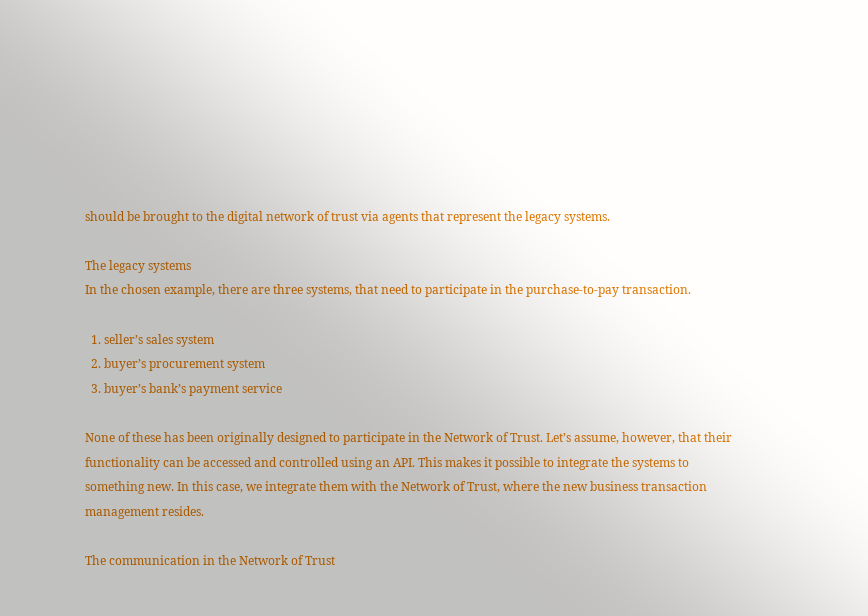should be brought to the digital network of trust via agents that represent the legacy systems.

The legacy systems
In the chosen example, there are three systems, that need to participate in the purchase-to-pay transaction.

  1. seller’s sales system
  2. buyer’s procurement system
  3. buyer’s bank’s payment service

None of these has been originally designed to participate in the Network of Trust. Let’s assume, however, that their functionality can be accessed and controlled using an API. This makes it possible to integrate the systems to something new. In this case, we integrate them with the Network of Trust, where the new business transaction management resides.

The communication in the Network of Trust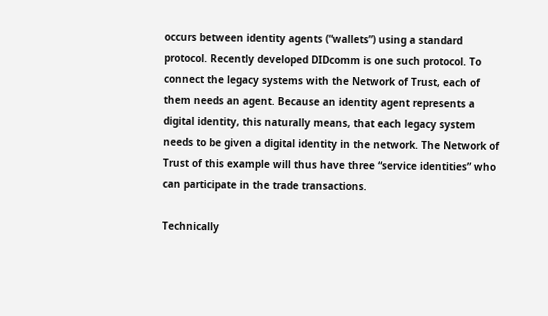occurs between identity agents (“wallets”) using a standard protocol. Recently developed DIDcomm is one such protocol. To connect the legacy systems with the Network of Trust, each of them needs an agent. Because an identity agent represents a digital identity, this naturally means, that each legacy system needs to be given a digital identity in the network. The Network of Trust of this example will thus have three “service identities” who can participate in the trade transactions.

Technically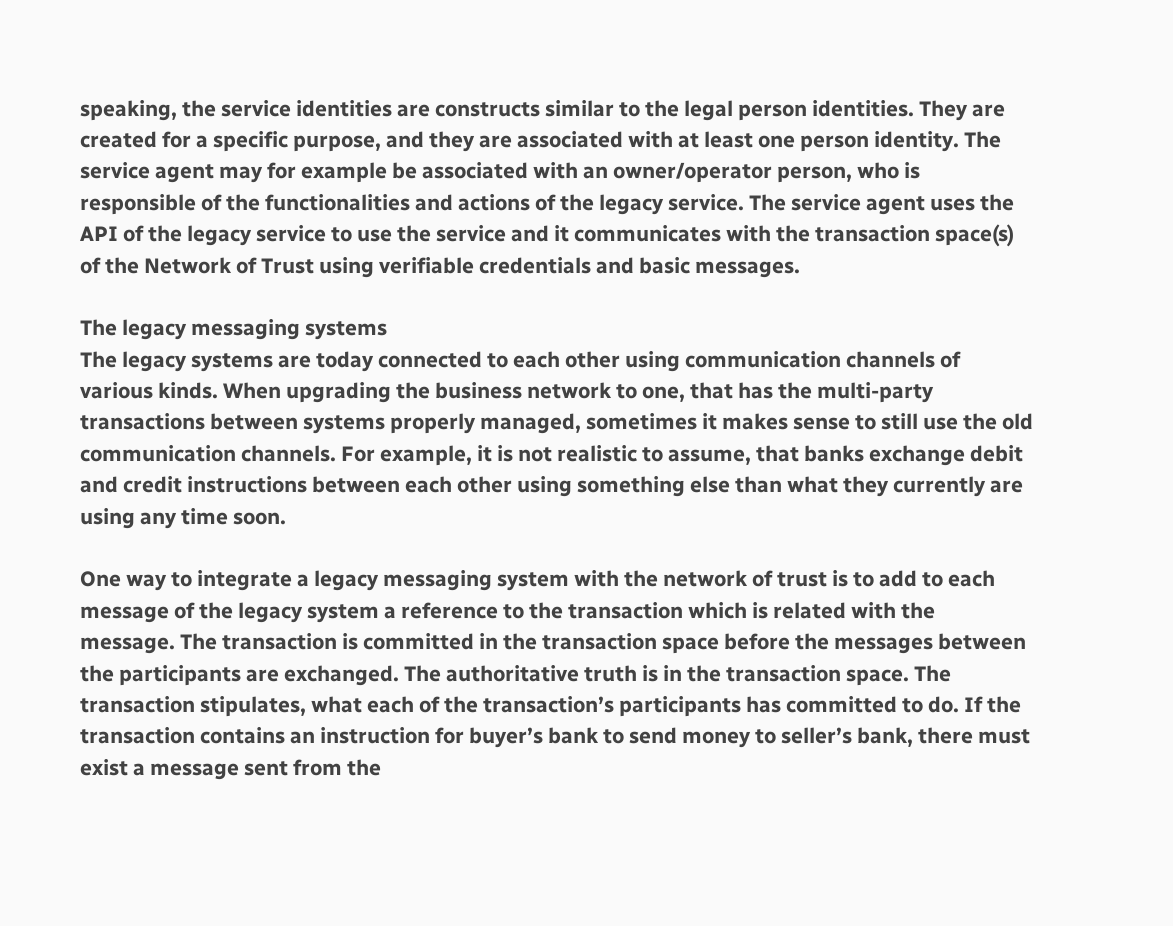speaking, the service identities are constructs similar to the legal person identities. They are created for a specific purpose, and they are associated with at least one person identity. The service agent may for example be associated with an owner/operator person, who is responsible of the functionalities and actions of the legacy service. The service agent uses the API of the legacy service to use the service and it communicates with the transaction space(s) of the Network of Trust using verifiable credentials and basic messages.

The legacy messaging systems
The legacy systems are today connected to each other using communication channels of various kinds. When upgrading the business network to one, that has the multi-party transactions between systems properly managed, sometimes it makes sense to still use the old communication channels. For example, it is not realistic to assume, that banks exchange debit and credit instructions between each other using something else than what they currently are using any time soon.

One way to integrate a legacy messaging system with the network of trust is to add to each message of the legacy system a reference to the transaction which is related with the message. The transaction is committed in the transaction space before the messages between the participants are exchanged. The authoritative truth is in the transaction space. The transaction stipulates, what each of the transaction’s participants has committed to do. If the transaction contains an instruction for buyer’s bank to send money to seller’s bank, there must exist a message sent from the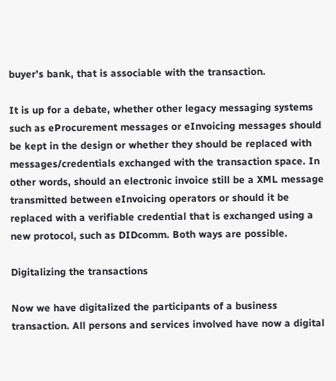buyer’s bank, that is associable with the transaction.

It is up for a debate, whether other legacy messaging systems such as eProcurement messages or eInvoicing messages should be kept in the design or whether they should be replaced with messages/credentials exchanged with the transaction space. In other words, should an electronic invoice still be a XML message transmitted between eInvoicing operators or should it be replaced with a verifiable credential that is exchanged using a new protocol, such as DIDcomm. Both ways are possible.

Digitalizing the transactions

Now we have digitalized the participants of a business transaction. All persons and services involved have now a digital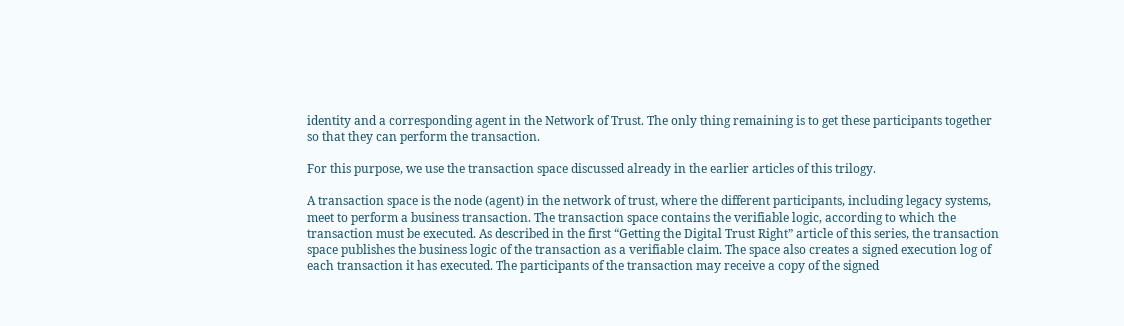identity and a corresponding agent in the Network of Trust. The only thing remaining is to get these participants together so that they can perform the transaction.

For this purpose, we use the transaction space discussed already in the earlier articles of this trilogy.

A transaction space is the node (agent) in the network of trust, where the different participants, including legacy systems, meet to perform a business transaction. The transaction space contains the verifiable logic, according to which the transaction must be executed. As described in the first “Getting the Digital Trust Right” article of this series, the transaction space publishes the business logic of the transaction as a verifiable claim. The space also creates a signed execution log of each transaction it has executed. The participants of the transaction may receive a copy of the signed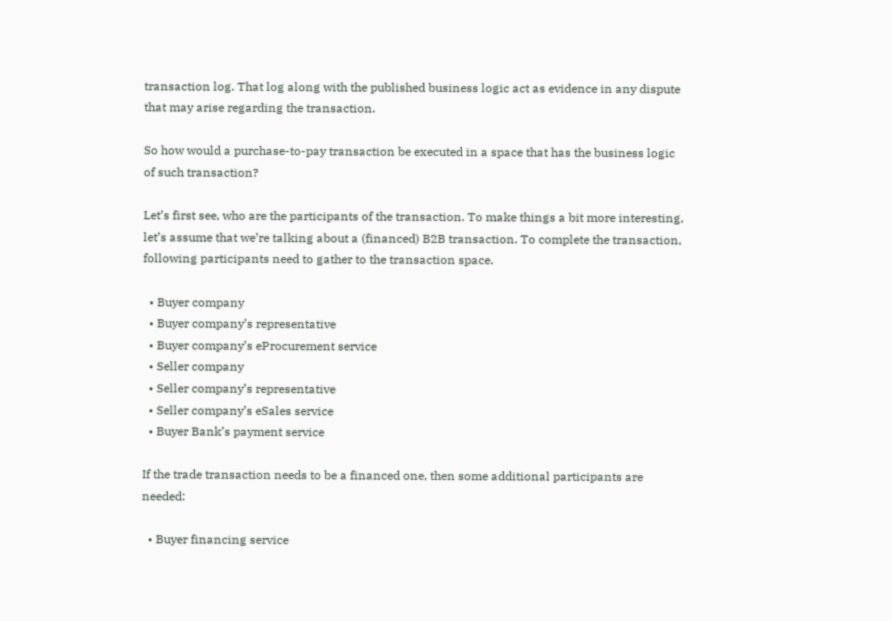transaction log. That log along with the published business logic act as evidence in any dispute that may arise regarding the transaction.

So how would a purchase-to-pay transaction be executed in a space that has the business logic of such transaction?

Let’s first see, who are the participants of the transaction. To make things a bit more interesting, let’s assume that we’re talking about a (financed) B2B transaction. To complete the transaction, following participants need to gather to the transaction space.

  • Buyer company
  • Buyer company’s representative
  • Buyer company’s eProcurement service
  • Seller company
  • Seller company’s representative
  • Seller company’s eSales service
  • Buyer Bank’s payment service

If the trade transaction needs to be a financed one, then some additional participants are needed:

  • Buyer financing service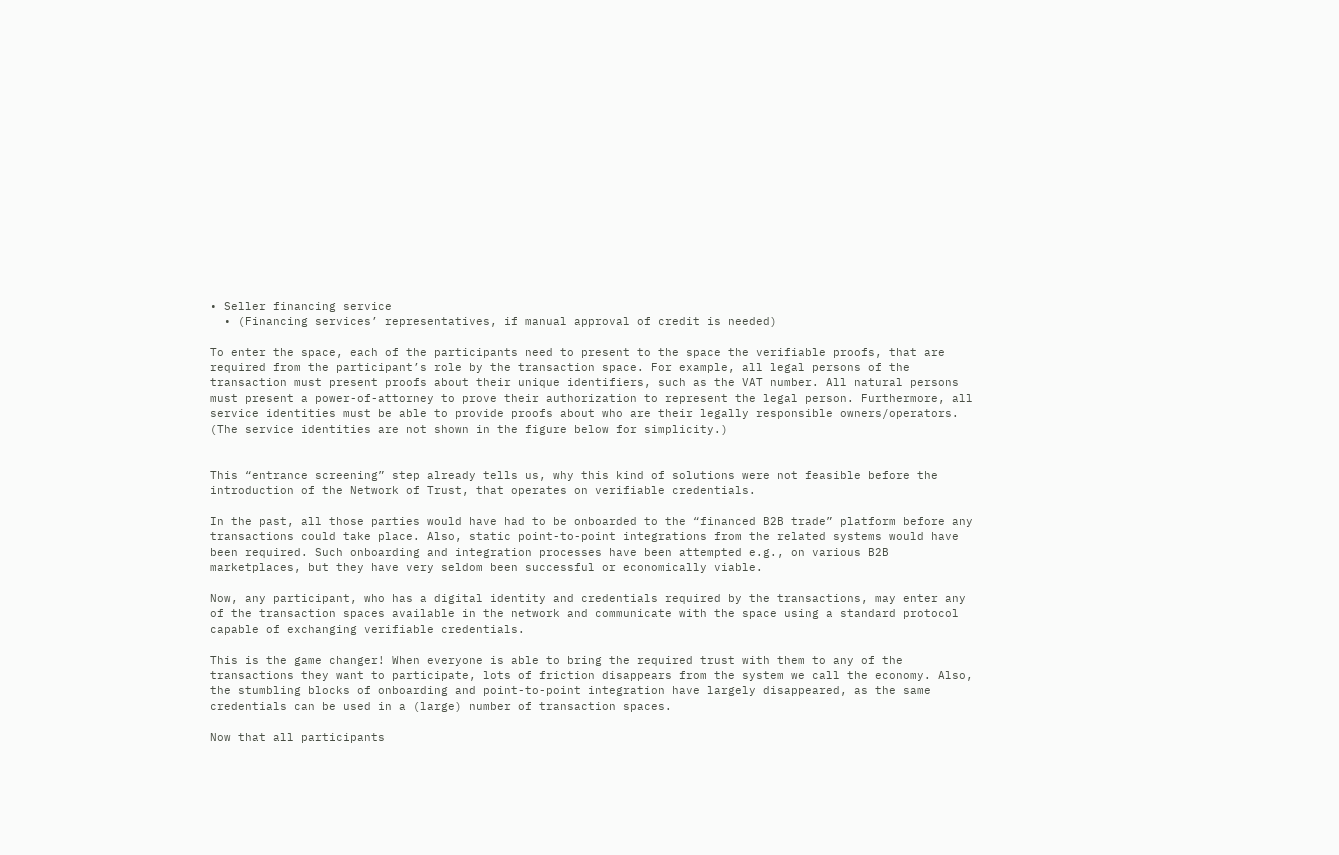• Seller financing service
  • (Financing services’ representatives, if manual approval of credit is needed)

To enter the space, each of the participants need to present to the space the verifiable proofs, that are required from the participant’s role by the transaction space. For example, all legal persons of the transaction must present proofs about their unique identifiers, such as the VAT number. All natural persons must present a power-of-attorney to prove their authorization to represent the legal person. Furthermore, all service identities must be able to provide proofs about who are their legally responsible owners/operators. (The service identities are not shown in the figure below for simplicity.)


This “entrance screening” step already tells us, why this kind of solutions were not feasible before the introduction of the Network of Trust, that operates on verifiable credentials.

In the past, all those parties would have had to be onboarded to the “financed B2B trade” platform before any transactions could take place. Also, static point-to-point integrations from the related systems would have been required. Such onboarding and integration processes have been attempted e.g., on various B2B marketplaces, but they have very seldom been successful or economically viable.

Now, any participant, who has a digital identity and credentials required by the transactions, may enter any of the transaction spaces available in the network and communicate with the space using a standard protocol capable of exchanging verifiable credentials.

This is the game changer! When everyone is able to bring the required trust with them to any of the transactions they want to participate, lots of friction disappears from the system we call the economy. Also, the stumbling blocks of onboarding and point-to-point integration have largely disappeared, as the same credentials can be used in a (large) number of transaction spaces.

Now that all participants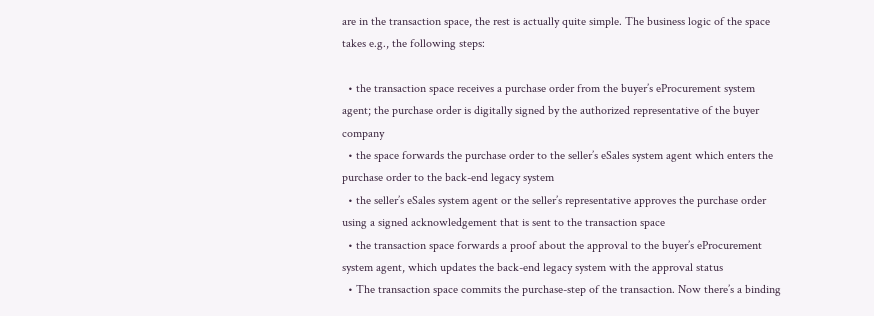are in the transaction space, the rest is actually quite simple. The business logic of the space takes e.g., the following steps:

  • the transaction space receives a purchase order from the buyer’s eProcurement system agent; the purchase order is digitally signed by the authorized representative of the buyer company
  • the space forwards the purchase order to the seller’s eSales system agent which enters the purchase order to the back-end legacy system
  • the seller’s eSales system agent or the seller’s representative approves the purchase order using a signed acknowledgement that is sent to the transaction space
  • the transaction space forwards a proof about the approval to the buyer’s eProcurement system agent, which updates the back-end legacy system with the approval status
  • The transaction space commits the purchase-step of the transaction. Now there’s a binding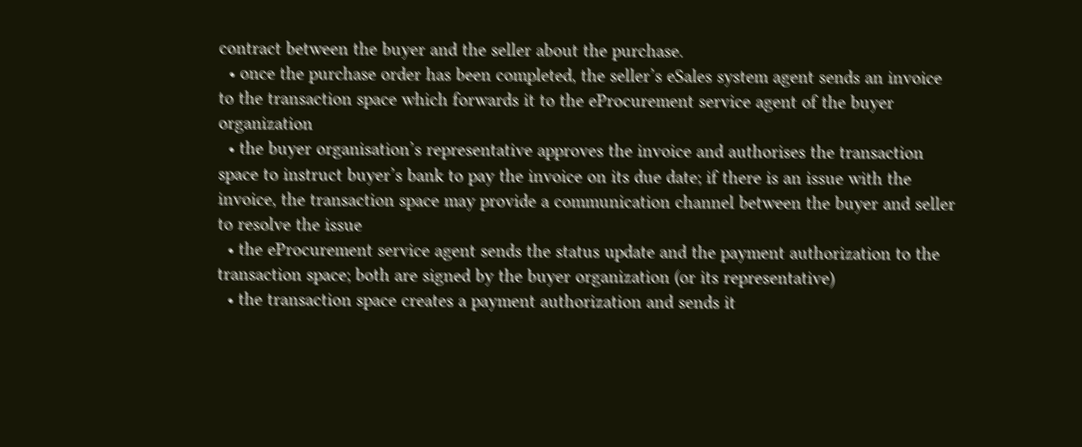contract between the buyer and the seller about the purchase.
  • once the purchase order has been completed, the seller’s eSales system agent sends an invoice to the transaction space which forwards it to the eProcurement service agent of the buyer organization
  • the buyer organisation’s representative approves the invoice and authorises the transaction space to instruct buyer’s bank to pay the invoice on its due date; if there is an issue with the invoice, the transaction space may provide a communication channel between the buyer and seller to resolve the issue
  • the eProcurement service agent sends the status update and the payment authorization to the transaction space; both are signed by the buyer organization (or its representative)
  • the transaction space creates a payment authorization and sends it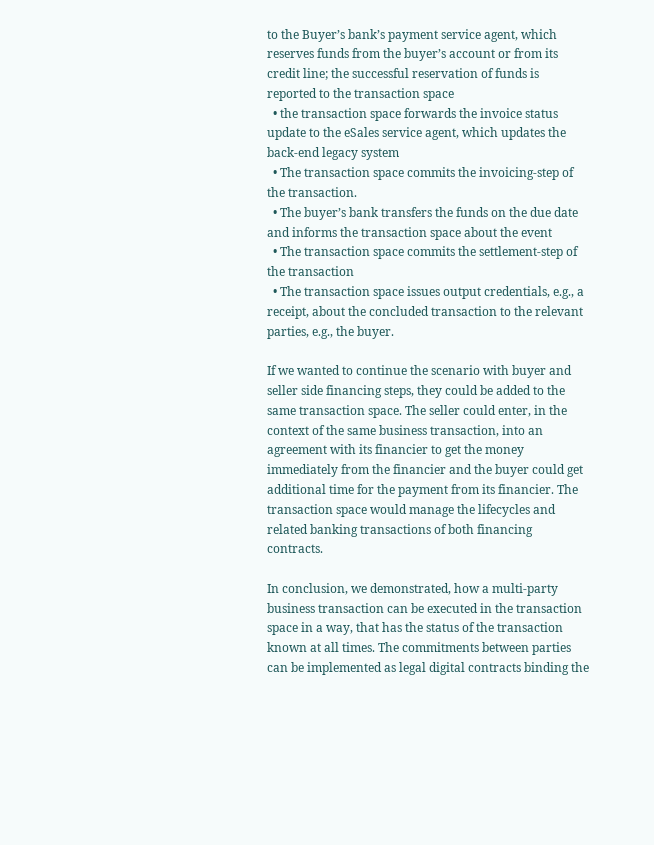to the Buyer’s bank’s payment service agent, which reserves funds from the buyer’s account or from its credit line; the successful reservation of funds is reported to the transaction space
  • the transaction space forwards the invoice status update to the eSales service agent, which updates the back-end legacy system
  • The transaction space commits the invoicing-step of the transaction.
  • The buyer’s bank transfers the funds on the due date and informs the transaction space about the event
  • The transaction space commits the settlement-step of the transaction
  • The transaction space issues output credentials, e.g., a receipt, about the concluded transaction to the relevant parties, e.g., the buyer.

If we wanted to continue the scenario with buyer and seller side financing steps, they could be added to the same transaction space. The seller could enter, in the context of the same business transaction, into an agreement with its financier to get the money immediately from the financier and the buyer could get additional time for the payment from its financier. The transaction space would manage the lifecycles and related banking transactions of both financing contracts.

In conclusion, we demonstrated, how a multi-party business transaction can be executed in the transaction space in a way, that has the status of the transaction known at all times. The commitments between parties can be implemented as legal digital contracts binding the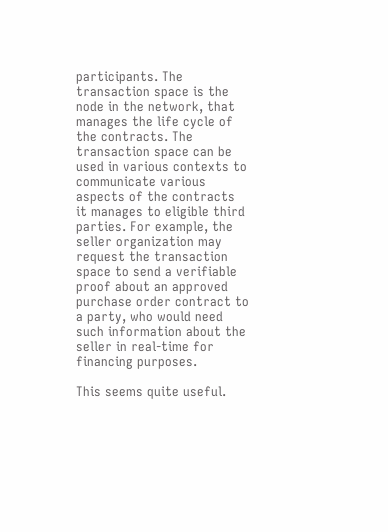participants. The transaction space is the node in the network, that manages the life cycle of the contracts. The transaction space can be used in various contexts to communicate various aspects of the contracts it manages to eligible third parties. For example, the seller organization may request the transaction space to send a verifiable proof about an approved purchase order contract to a party, who would need such information about the seller in real-time for financing purposes.

This seems quite useful.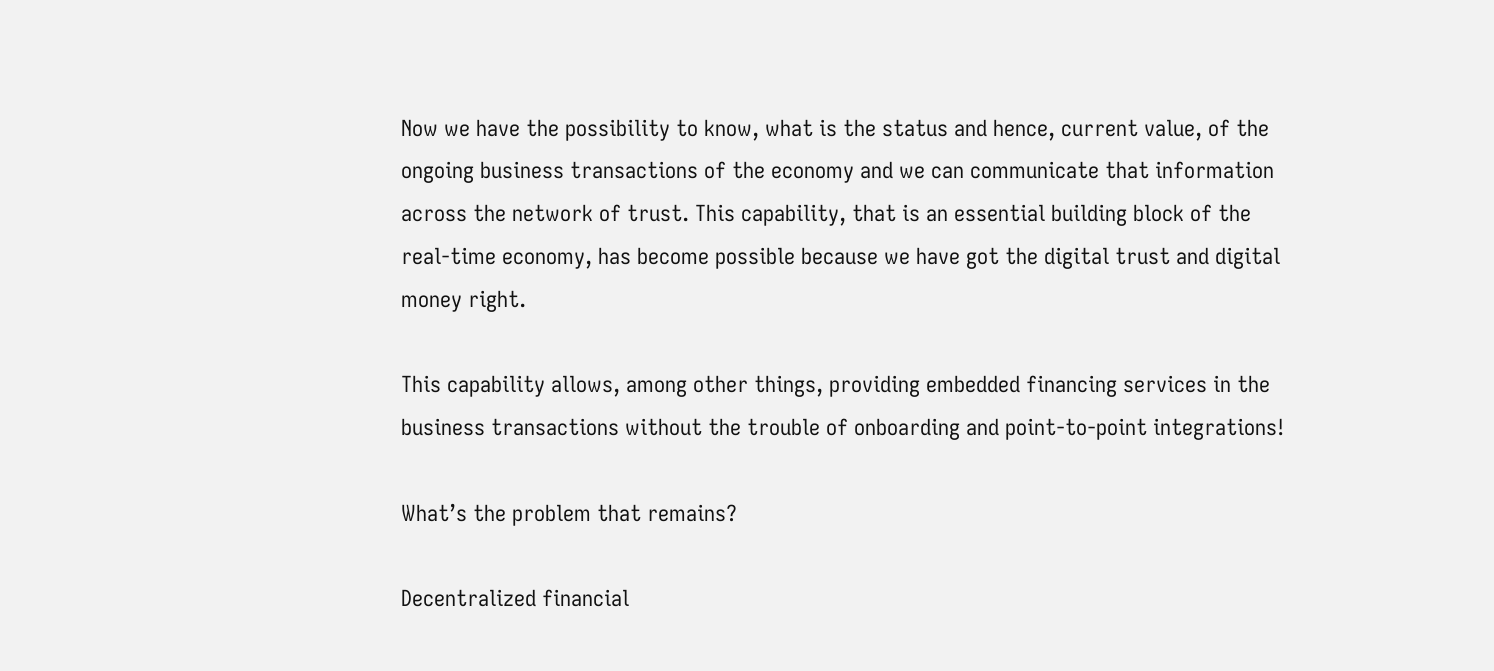Now we have the possibility to know, what is the status and hence, current value, of the ongoing business transactions of the economy and we can communicate that information across the network of trust. This capability, that is an essential building block of the real-time economy, has become possible because we have got the digital trust and digital money right.

This capability allows, among other things, providing embedded financing services in the business transactions without the trouble of onboarding and point-to-point integrations!

What’s the problem that remains?

Decentralized financial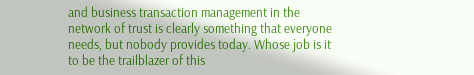and business transaction management in the network of trust is clearly something that everyone needs, but nobody provides today. Whose job is it to be the trailblazer of this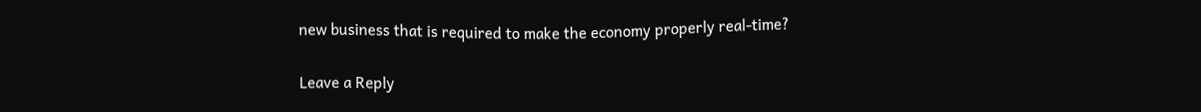new business that is required to make the economy properly real-time?

Leave a Reply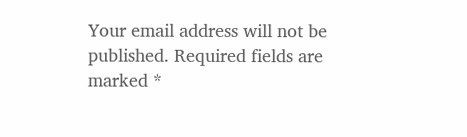Your email address will not be published. Required fields are marked *